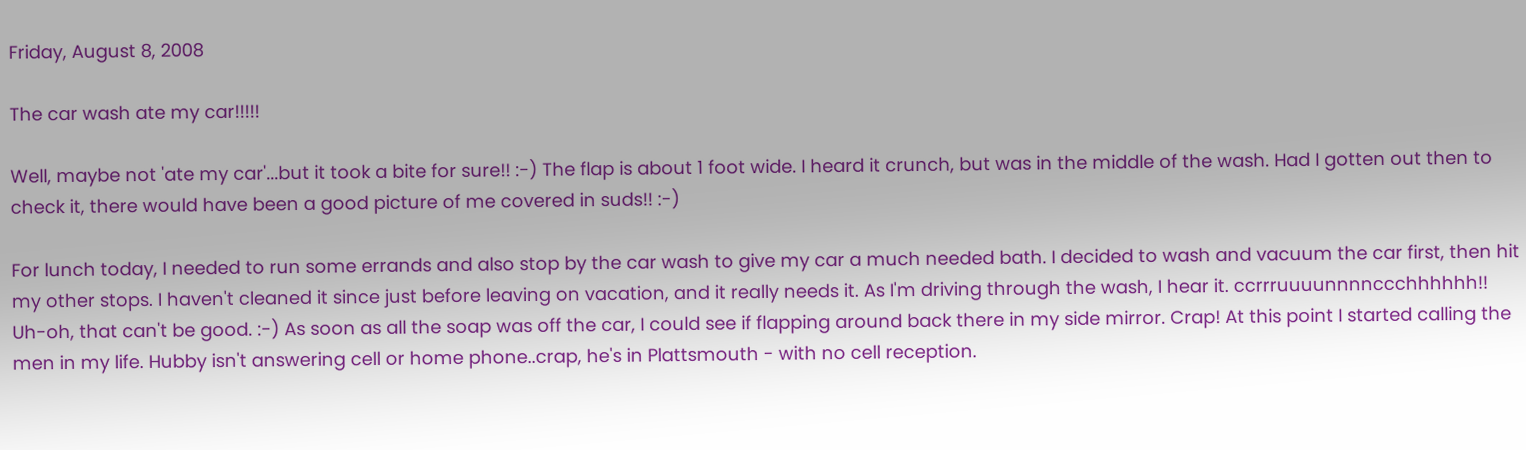Friday, August 8, 2008

The car wash ate my car!!!!!

Well, maybe not 'ate my car'...but it took a bite for sure!! :-) The flap is about 1 foot wide. I heard it crunch, but was in the middle of the wash. Had I gotten out then to check it, there would have been a good picture of me covered in suds!! :-)

For lunch today, I needed to run some errands and also stop by the car wash to give my car a much needed bath. I decided to wash and vacuum the car first, then hit my other stops. I haven't cleaned it since just before leaving on vacation, and it really needs it. As I'm driving through the wash, I hear it. ccrrruuuunnnnccchhhhhh!! Uh-oh, that can't be good. :-) As soon as all the soap was off the car, I could see if flapping around back there in my side mirror. Crap! At this point I started calling the men in my life. Hubby isn't answering cell or home phone..crap, he's in Plattsmouth - with no cell reception.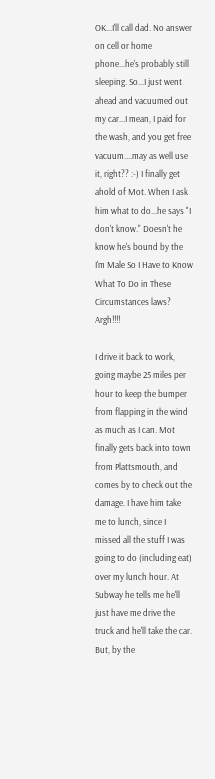OK...I'll call dad. No answer on cell or home phone...he's probably still sleeping. So...I just went ahead and vacuumed out my car...I mean, I paid for the wash, and you get free vacuum....may as well use it, right?? :-) I finally get ahold of Mot. When I ask him what to do...he says "I don't know." Doesn't he know he's bound by the I'm Male So I Have to Know What To Do in These Circumstances laws? Argh!!!!

I drive it back to work, going maybe 25 miles per hour to keep the bumper from flapping in the wind as much as I can. Mot finally gets back into town from Plattsmouth, and comes by to check out the damage. I have him take me to lunch, since I missed all the stuff I was going to do (including eat) over my lunch hour. At Subway he tells me he'll just have me drive the truck and he'll take the car. But, by the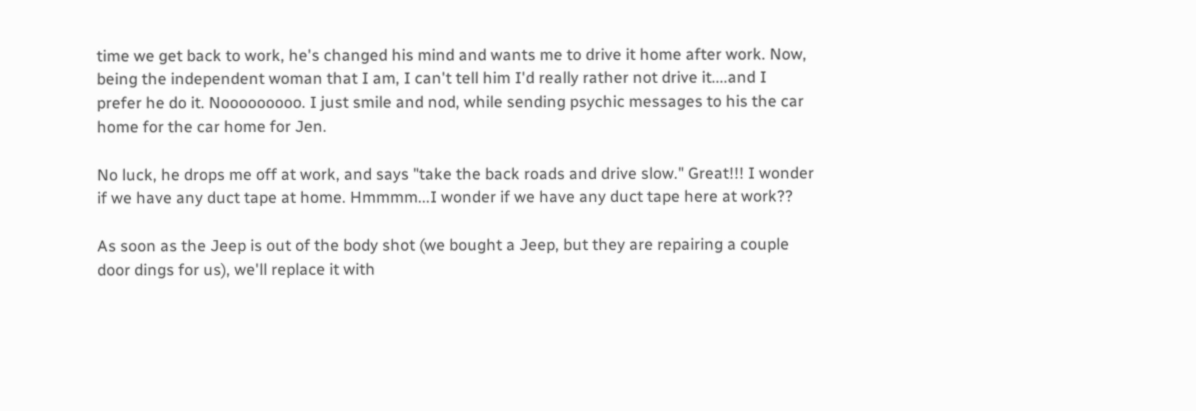time we get back to work, he's changed his mind and wants me to drive it home after work. Now, being the independent woman that I am, I can't tell him I'd really rather not drive it....and I prefer he do it. Nooooooooo. I just smile and nod, while sending psychic messages to his the car home for the car home for Jen.

No luck, he drops me off at work, and says "take the back roads and drive slow." Great!!! I wonder if we have any duct tape at home. Hmmmm...I wonder if we have any duct tape here at work??

As soon as the Jeep is out of the body shot (we bought a Jeep, but they are repairing a couple door dings for us), we'll replace it with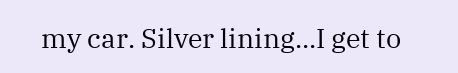my car. Silver lining...I get to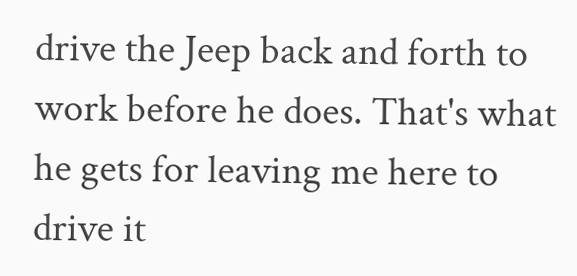drive the Jeep back and forth to work before he does. That's what he gets for leaving me here to drive it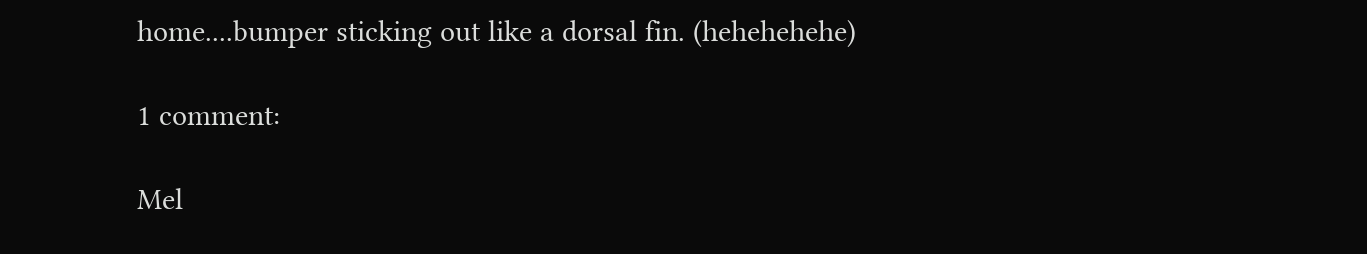home....bumper sticking out like a dorsal fin. (hehehehehe)

1 comment:

Mel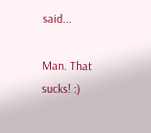said...

Man. That sucks! :)